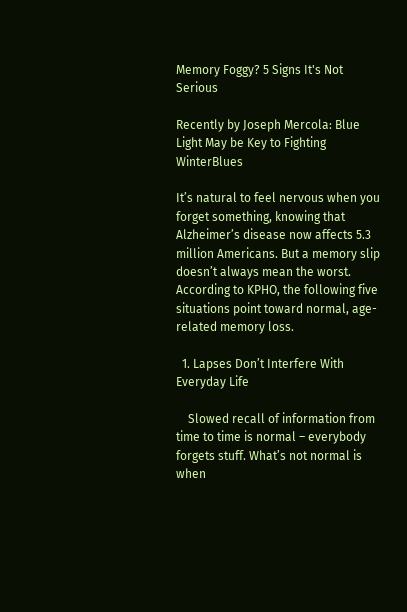Memory Foggy? 5 Signs It's Not Serious

Recently by Joseph Mercola: Blue Light May be Key to Fighting WinterBlues

It’s natural to feel nervous when you forget something, knowing that Alzheimer’s disease now affects 5.3 million Americans. But a memory slip doesn’t always mean the worst. According to KPHO, the following five situations point toward normal, age-related memory loss.

  1. Lapses Don’t Interfere With Everyday Life

    Slowed recall of information from time to time is normal – everybody forgets stuff. What’s not normal is when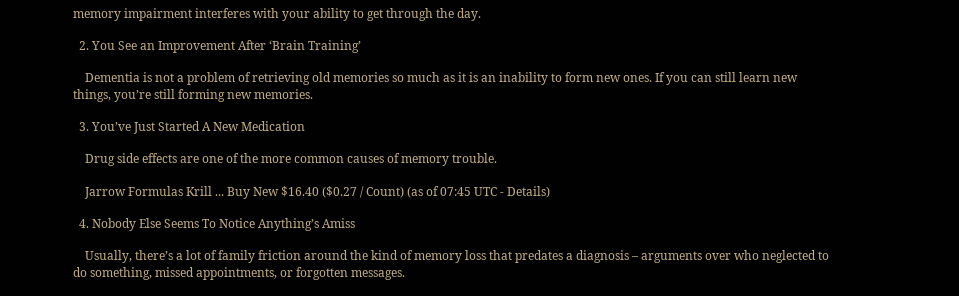memory impairment interferes with your ability to get through the day.

  2. You See an Improvement After ‘Brain Training’

    Dementia is not a problem of retrieving old memories so much as it is an inability to form new ones. If you can still learn new things, you’re still forming new memories.

  3. You’ve Just Started A New Medication

    Drug side effects are one of the more common causes of memory trouble.

    Jarrow Formulas Krill ... Buy New $16.40 ($0.27 / Count) (as of 07:45 UTC - Details)

  4. Nobody Else Seems To Notice Anything’s Amiss

    Usually, there’s a lot of family friction around the kind of memory loss that predates a diagnosis – arguments over who neglected to do something, missed appointments, or forgotten messages.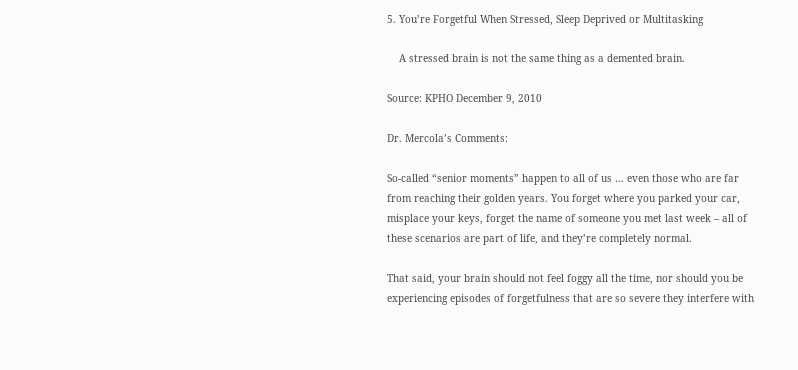5. You’re Forgetful When Stressed, Sleep Deprived or Multitasking

    A stressed brain is not the same thing as a demented brain.

Source: KPHO December 9, 2010

Dr. Mercola’s Comments:

So-called “senior moments” happen to all of us … even those who are far from reaching their golden years. You forget where you parked your car, misplace your keys, forget the name of someone you met last week – all of these scenarios are part of life, and they’re completely normal.

That said, your brain should not feel foggy all the time, nor should you be experiencing episodes of forgetfulness that are so severe they interfere with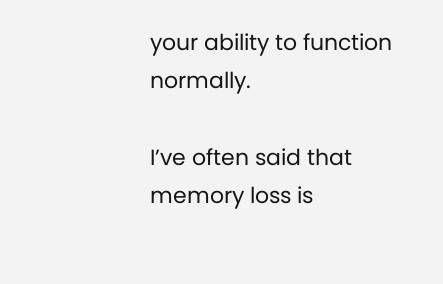your ability to function normally.

I’ve often said that memory loss is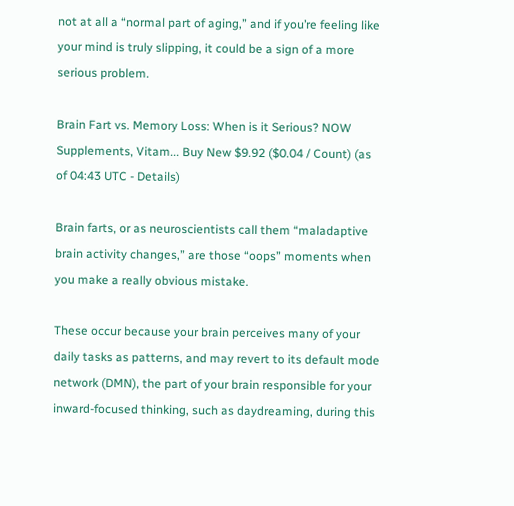not at all a “normal part of aging,” and if you’re feeling like your mind is truly slipping, it could be a sign of a more serious problem.

Brain Fart vs. Memory Loss: When is it Serious? NOW Supplements, Vitam... Buy New $9.92 ($0.04 / Count) (as of 04:43 UTC - Details)

Brain farts, or as neuroscientists call them “maladaptive brain activity changes,” are those “oops” moments when you make a really obvious mistake.

These occur because your brain perceives many of your daily tasks as patterns, and may revert to its default mode network (DMN), the part of your brain responsible for your inward-focused thinking, such as daydreaming, during this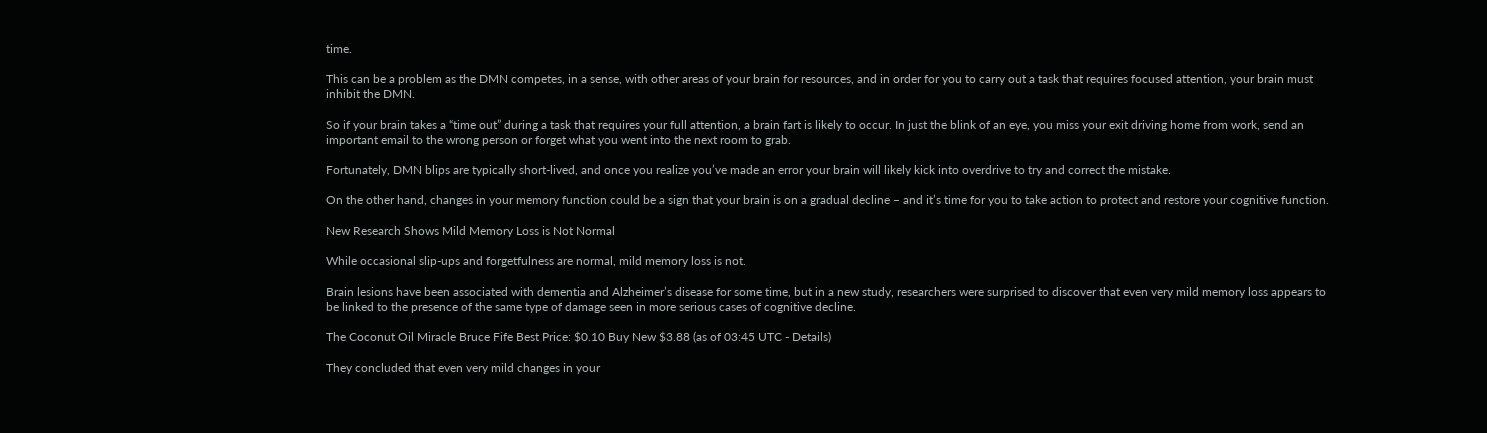time.

This can be a problem as the DMN competes, in a sense, with other areas of your brain for resources, and in order for you to carry out a task that requires focused attention, your brain must inhibit the DMN.

So if your brain takes a “time out” during a task that requires your full attention, a brain fart is likely to occur. In just the blink of an eye, you miss your exit driving home from work, send an important email to the wrong person or forget what you went into the next room to grab.

Fortunately, DMN blips are typically short-lived, and once you realize you’ve made an error your brain will likely kick into overdrive to try and correct the mistake.

On the other hand, changes in your memory function could be a sign that your brain is on a gradual decline – and it’s time for you to take action to protect and restore your cognitive function.

New Research Shows Mild Memory Loss is Not Normal

While occasional slip-ups and forgetfulness are normal, mild memory loss is not.

Brain lesions have been associated with dementia and Alzheimer’s disease for some time, but in a new study, researchers were surprised to discover that even very mild memory loss appears to be linked to the presence of the same type of damage seen in more serious cases of cognitive decline.

The Coconut Oil Miracle Bruce Fife Best Price: $0.10 Buy New $3.88 (as of 03:45 UTC - Details)

They concluded that even very mild changes in your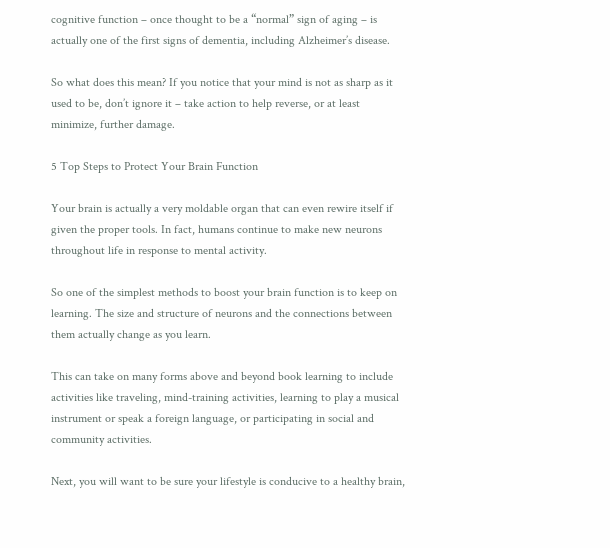cognitive function – once thought to be a “normal” sign of aging – is actually one of the first signs of dementia, including Alzheimer’s disease.

So what does this mean? If you notice that your mind is not as sharp as it used to be, don’t ignore it – take action to help reverse, or at least minimize, further damage.

5 Top Steps to Protect Your Brain Function

Your brain is actually a very moldable organ that can even rewire itself if given the proper tools. In fact, humans continue to make new neurons throughout life in response to mental activity.

So one of the simplest methods to boost your brain function is to keep on learning. The size and structure of neurons and the connections between them actually change as you learn.

This can take on many forms above and beyond book learning to include activities like traveling, mind-training activities, learning to play a musical instrument or speak a foreign language, or participating in social and community activities.

Next, you will want to be sure your lifestyle is conducive to a healthy brain,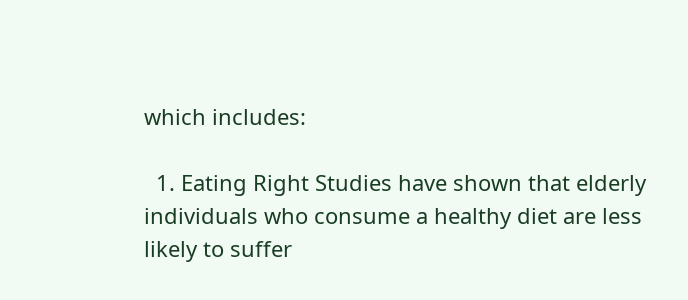which includes:

  1. Eating Right Studies have shown that elderly individuals who consume a healthy diet are less likely to suffer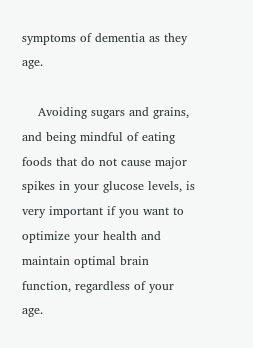symptoms of dementia as they age.

    Avoiding sugars and grains, and being mindful of eating foods that do not cause major spikes in your glucose levels, is very important if you want to optimize your health and maintain optimal brain function, regardless of your age.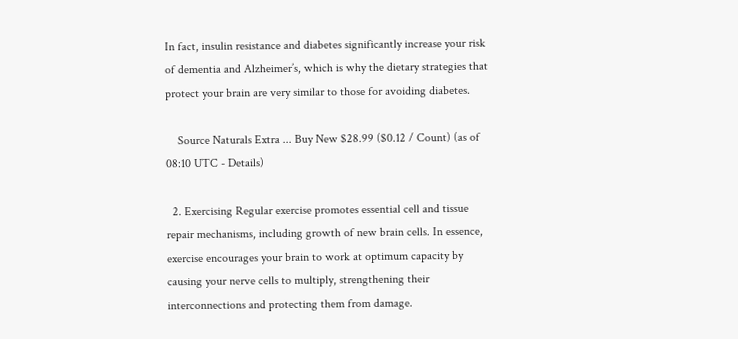In fact, insulin resistance and diabetes significantly increase your risk of dementia and Alzheimer’s, which is why the dietary strategies that protect your brain are very similar to those for avoiding diabetes.

    Source Naturals Extra ... Buy New $28.99 ($0.12 / Count) (as of 08:10 UTC - Details)

  2. Exercising Regular exercise promotes essential cell and tissue repair mechanisms, including growth of new brain cells. In essence, exercise encourages your brain to work at optimum capacity by causing your nerve cells to multiply, strengthening their interconnections and protecting them from damage.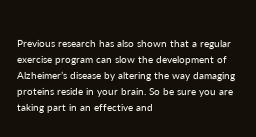Previous research has also shown that a regular exercise program can slow the development of Alzheimer’s disease by altering the way damaging proteins reside in your brain. So be sure you are taking part in an effective and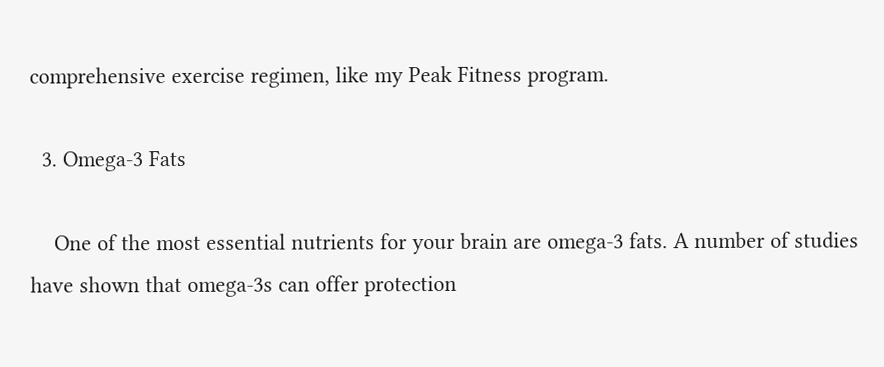comprehensive exercise regimen, like my Peak Fitness program.

  3. Omega-3 Fats

    One of the most essential nutrients for your brain are omega-3 fats. A number of studies have shown that omega-3s can offer protection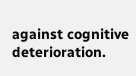against cognitive deterioration.